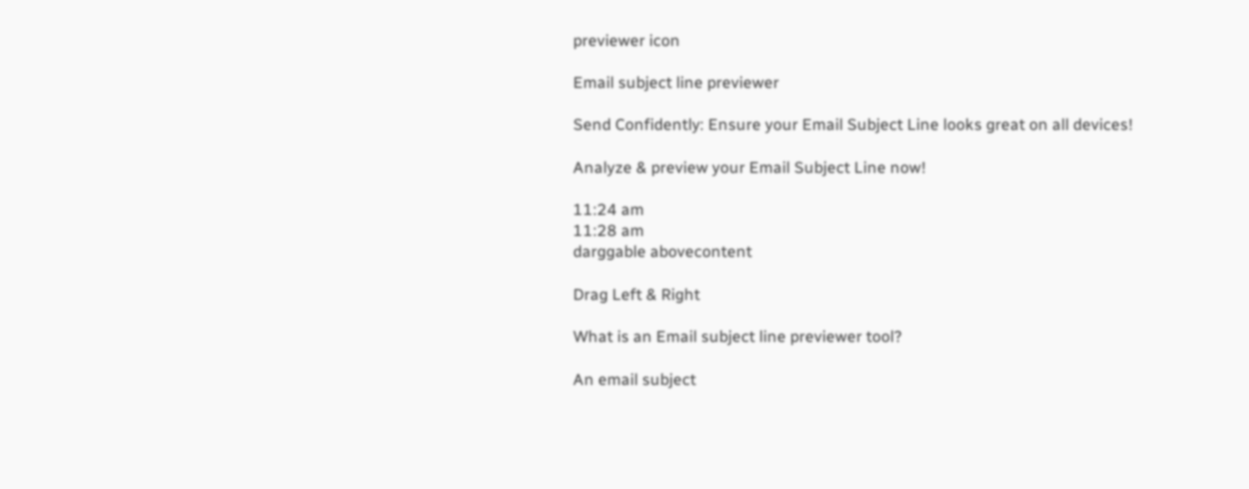previewer icon

Email subject line previewer

Send Confidently: Ensure your Email Subject Line looks great on all devices!

Analyze & preview your Email Subject Line now!

11:24 am
11:28 am
darggable abovecontent

Drag Left & Right

What is an Email subject line previewer tool?

An email subject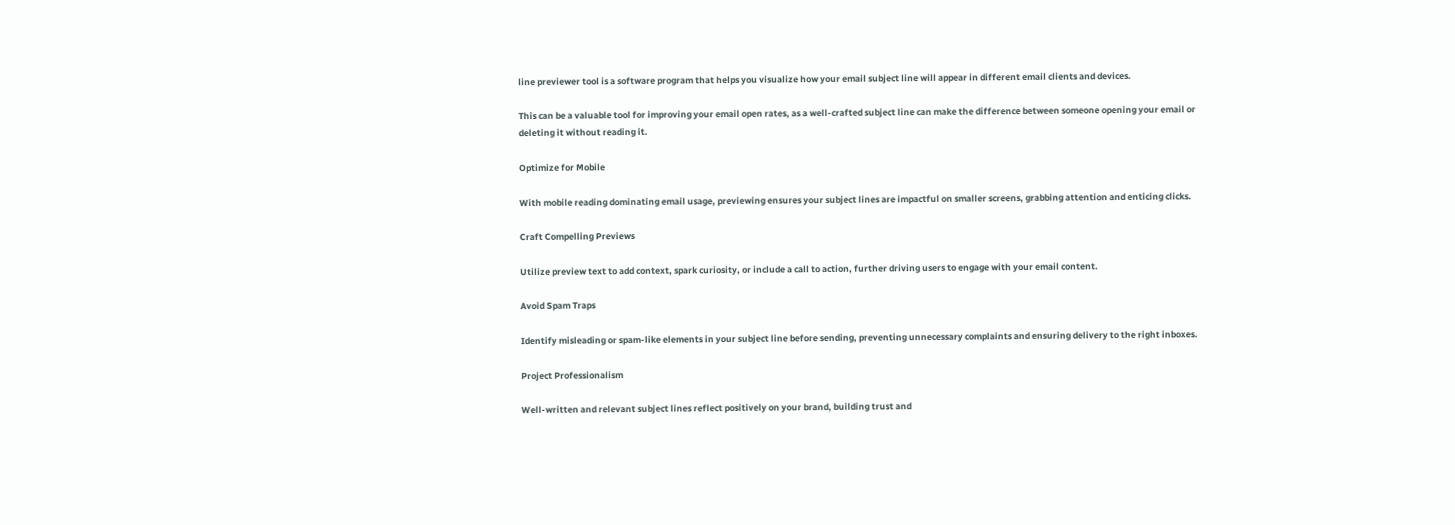line previewer tool is a software program that helps you visualize how your email subject line will appear in different email clients and devices.

This can be a valuable tool for improving your email open rates, as a well-crafted subject line can make the difference between someone opening your email or deleting it without reading it.

Optimize for Mobile

With mobile reading dominating email usage, previewing ensures your subject lines are impactful on smaller screens, grabbing attention and enticing clicks.

Craft Compelling Previews

Utilize preview text to add context, spark curiosity, or include a call to action, further driving users to engage with your email content.

Avoid Spam Traps

Identify misleading or spam-like elements in your subject line before sending, preventing unnecessary complaints and ensuring delivery to the right inboxes.

Project Professionalism

Well-written and relevant subject lines reflect positively on your brand, building trust and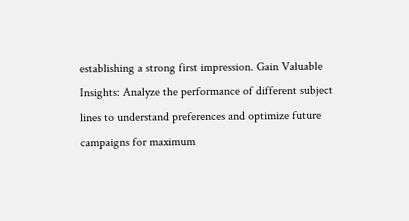establishing a strong first impression. Gain Valuable Insights: Analyze the performance of different subject lines to understand preferences and optimize future campaigns for maximum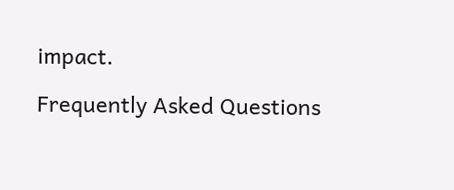impact.

Frequently Asked Questions